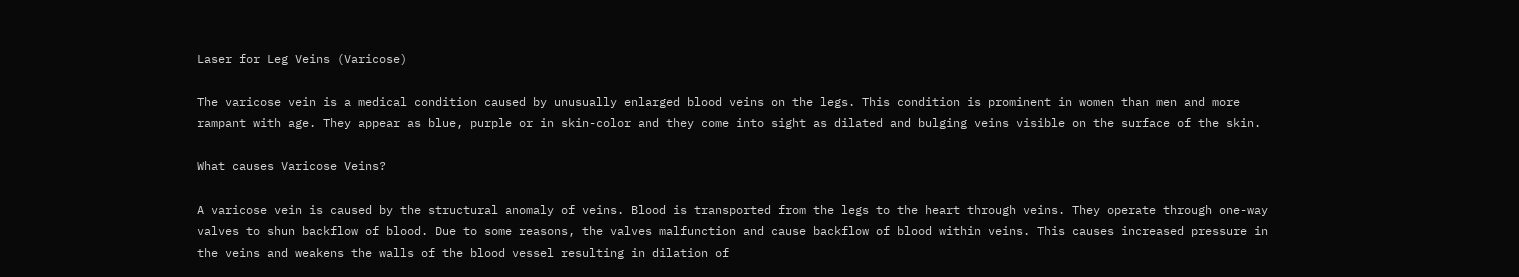Laser for Leg Veins (Varicose)

The varicose vein is a medical condition caused by unusually enlarged blood veins on the legs. This condition is prominent in women than men and more rampant with age. They appear as blue, purple or in skin-color and they come into sight as dilated and bulging veins visible on the surface of the skin.

What causes Varicose Veins?

A varicose vein is caused by the structural anomaly of veins. Blood is transported from the legs to the heart through veins. They operate through one-way valves to shun backflow of blood. Due to some reasons, the valves malfunction and cause backflow of blood within veins. This causes increased pressure in the veins and weakens the walls of the blood vessel resulting in dilation of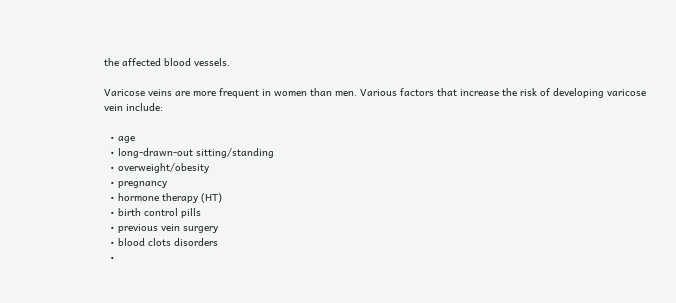the affected blood vessels.

Varicose veins are more frequent in women than men. Various factors that increase the risk of developing varicose vein include:

  • age
  • long-drawn-out sitting/standing
  • overweight/obesity
  • pregnancy
  • hormone therapy (HT)
  • birth control pills
  • previous vein surgery
  • blood clots disorders
  •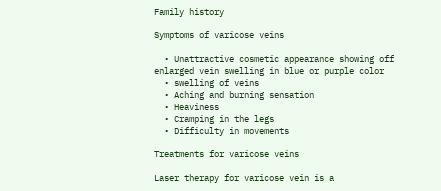Family history

Symptoms of varicose veins

  • Unattractive cosmetic appearance showing off enlarged vein swelling in blue or purple color
  • swelling of veins
  • Aching and burning sensation
  • Heaviness
  • Cramping in the legs
  • Difficulty in movements

Treatments for varicose veins

Laser therapy for varicose vein is a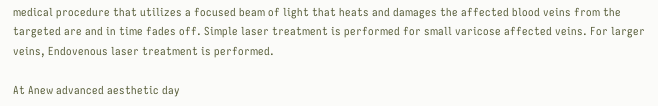medical procedure that utilizes a focused beam of light that heats and damages the affected blood veins from the targeted are and in time fades off. Simple laser treatment is performed for small varicose affected veins. For larger veins, Endovenous laser treatment is performed.

At Anew advanced aesthetic day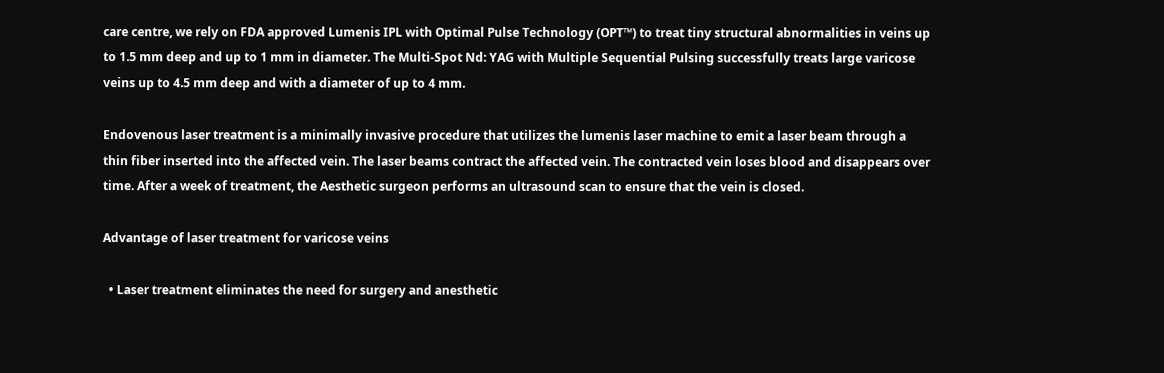care centre, we rely on FDA approved Lumenis IPL with Optimal Pulse Technology (OPT™) to treat tiny structural abnormalities in veins up to 1.5 mm deep and up to 1 mm in diameter. The Multi-Spot Nd: YAG with Multiple Sequential Pulsing successfully treats large varicose veins up to 4.5 mm deep and with a diameter of up to 4 mm.

Endovenous laser treatment is a minimally invasive procedure that utilizes the lumenis laser machine to emit a laser beam through a thin fiber inserted into the affected vein. The laser beams contract the affected vein. The contracted vein loses blood and disappears over time. After a week of treatment, the Aesthetic surgeon performs an ultrasound scan to ensure that the vein is closed.

Advantage of laser treatment for varicose veins

  • Laser treatment eliminates the need for surgery and anesthetic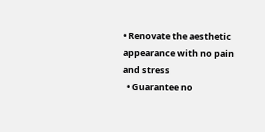• Renovate the aesthetic appearance with no pain and stress
  • Guarantee no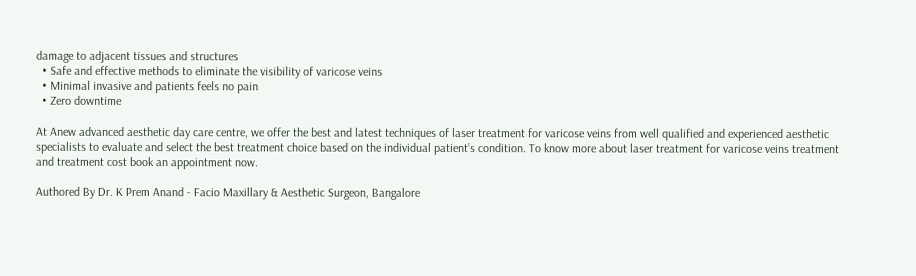damage to adjacent tissues and structures
  • Safe and effective methods to eliminate the visibility of varicose veins
  • Minimal invasive and patients feels no pain
  • Zero downtime

At Anew advanced aesthetic day care centre, we offer the best and latest techniques of laser treatment for varicose veins from well qualified and experienced aesthetic specialists to evaluate and select the best treatment choice based on the individual patient’s condition. To know more about laser treatment for varicose veins treatment and treatment cost book an appointment now.

Authored By Dr. K Prem Anand - Facio Maxillary & Aesthetic Surgeon, Bangalore